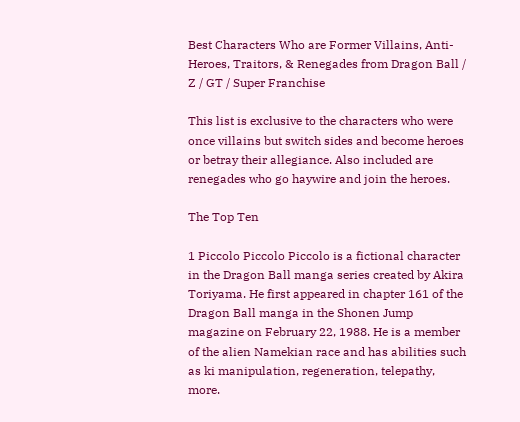Best Characters Who are Former Villains, Anti-Heroes, Traitors, & Renegades from Dragon Ball / Z / GT / Super Franchise

This list is exclusive to the characters who were once villains but switch sides and become heroes or betray their allegiance. Also included are renegades who go haywire and join the heroes.

The Top Ten

1 Piccolo Piccolo Piccolo is a fictional character in the Dragon Ball manga series created by Akira Toriyama. He first appeared in chapter 161 of the Dragon Ball manga in the Shonen Jump magazine on February 22, 1988. He is a member of the alien Namekian race and has abilities such as ki manipulation, regeneration, telepathy, more.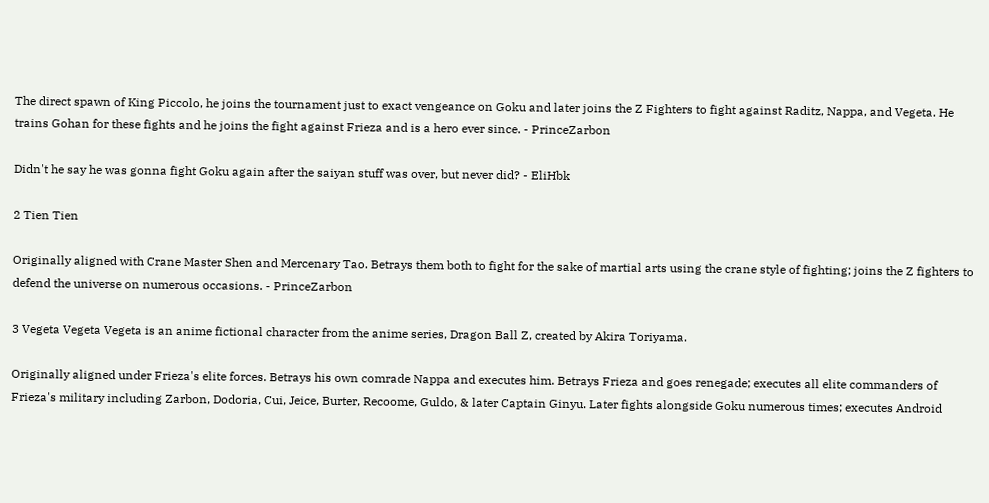The direct spawn of King Piccolo, he joins the tournament just to exact vengeance on Goku and later joins the Z Fighters to fight against Raditz, Nappa, and Vegeta. He trains Gohan for these fights and he joins the fight against Frieza and is a hero ever since. - PrinceZarbon

Didn't he say he was gonna fight Goku again after the saiyan stuff was over, but never did? - EliHbk

2 Tien Tien

Originally aligned with Crane Master Shen and Mercenary Tao. Betrays them both to fight for the sake of martial arts using the crane style of fighting; joins the Z fighters to defend the universe on numerous occasions. - PrinceZarbon

3 Vegeta Vegeta Vegeta is an anime fictional character from the anime series, Dragon Ball Z, created by Akira Toriyama.

Originally aligned under Frieza's elite forces. Betrays his own comrade Nappa and executes him. Betrays Frieza and goes renegade; executes all elite commanders of Frieza's military including Zarbon, Dodoria, Cui, Jeice, Burter, Recoome, Guldo, & later Captain Ginyu. Later fights alongside Goku numerous times; executes Android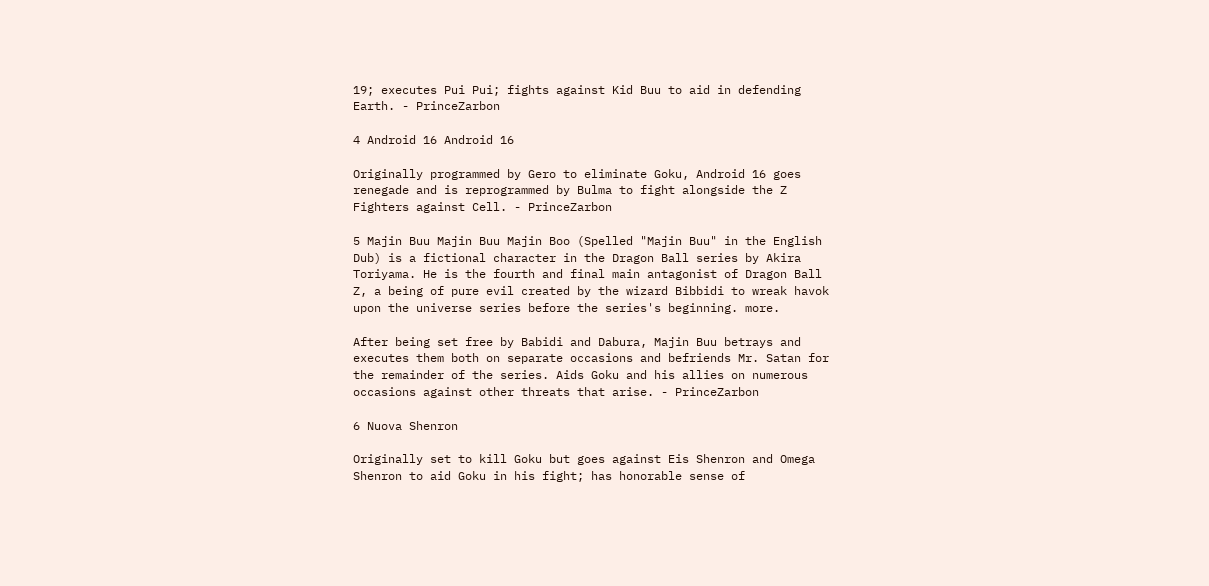19; executes Pui Pui; fights against Kid Buu to aid in defending Earth. - PrinceZarbon

4 Android 16 Android 16

Originally programmed by Gero to eliminate Goku, Android 16 goes renegade and is reprogrammed by Bulma to fight alongside the Z Fighters against Cell. - PrinceZarbon

5 Majin Buu Majin Buu Majin Boo (Spelled "Majin Buu" in the English Dub) is a fictional character in the Dragon Ball series by Akira Toriyama. He is the fourth and final main antagonist of Dragon Ball Z, a being of pure evil created by the wizard Bibbidi to wreak havok upon the universe series before the series's beginning. more.

After being set free by Babidi and Dabura, Majin Buu betrays and executes them both on separate occasions and befriends Mr. Satan for the remainder of the series. Aids Goku and his allies on numerous occasions against other threats that arise. - PrinceZarbon

6 Nuova Shenron

Originally set to kill Goku but goes against Eis Shenron and Omega Shenron to aid Goku in his fight; has honorable sense of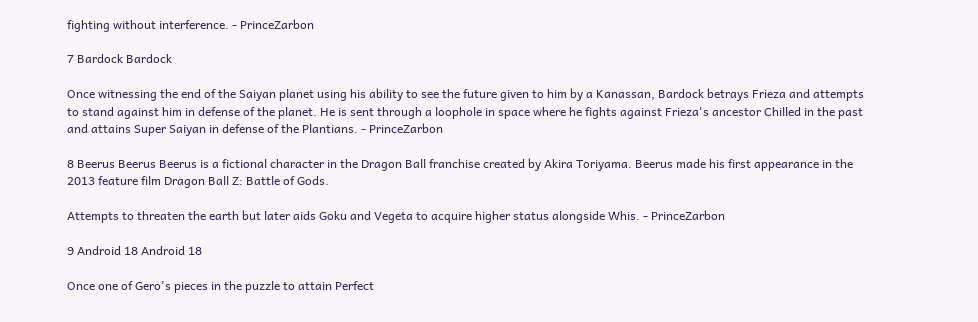fighting without interference. - PrinceZarbon

7 Bardock Bardock

Once witnessing the end of the Saiyan planet using his ability to see the future given to him by a Kanassan, Bardock betrays Frieza and attempts to stand against him in defense of the planet. He is sent through a loophole in space where he fights against Frieza's ancestor Chilled in the past and attains Super Saiyan in defense of the Plantians. - PrinceZarbon

8 Beerus Beerus Beerus is a fictional character in the Dragon Ball franchise created by Akira Toriyama. Beerus made his first appearance in the 2013 feature film Dragon Ball Z: Battle of Gods.

Attempts to threaten the earth but later aids Goku and Vegeta to acquire higher status alongside Whis. - PrinceZarbon

9 Android 18 Android 18

Once one of Gero's pieces in the puzzle to attain Perfect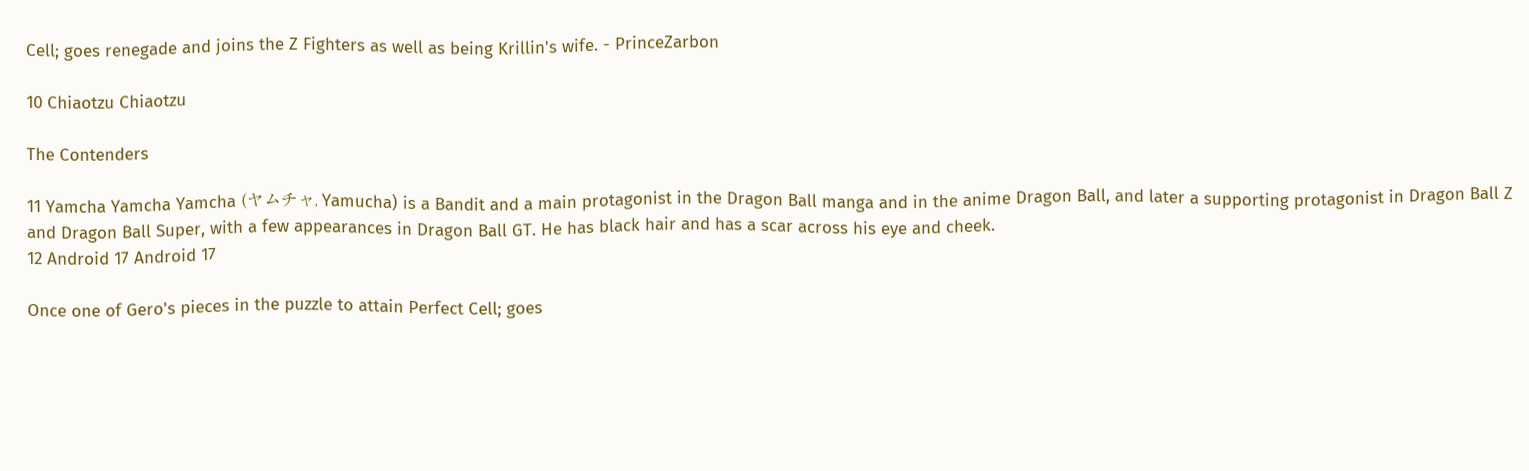Cell; goes renegade and joins the Z Fighters as well as being Krillin's wife. - PrinceZarbon

10 Chiaotzu Chiaotzu

The Contenders

11 Yamcha Yamcha Yamcha (ヤムチャ, Yamucha) is a Bandit and a main protagonist in the Dragon Ball manga and in the anime Dragon Ball, and later a supporting protagonist in Dragon Ball Z and Dragon Ball Super, with a few appearances in Dragon Ball GT. He has black hair and has a scar across his eye and cheek.
12 Android 17 Android 17

Once one of Gero's pieces in the puzzle to attain Perfect Cell; goes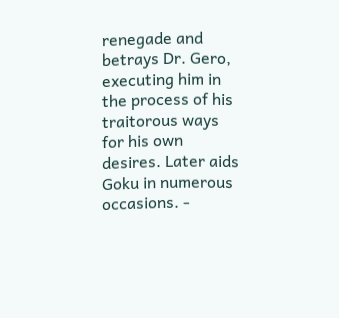renegade and betrays Dr. Gero, executing him in the process of his traitorous ways for his own desires. Later aids Goku in numerous occasions. -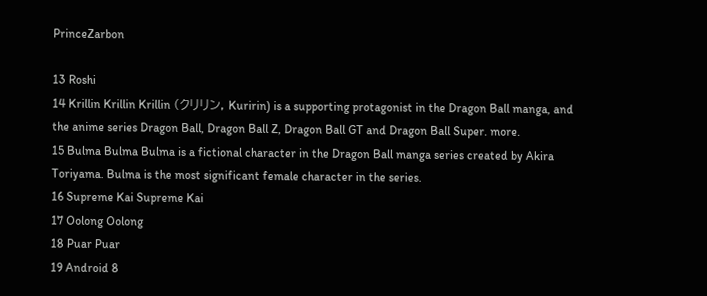PrinceZarbon

13 Roshi
14 Krillin Krillin Krillin (クリリン, Kuririn) is a supporting protagonist in the Dragon Ball manga, and the anime series Dragon Ball, Dragon Ball Z, Dragon Ball GT and Dragon Ball Super. more.
15 Bulma Bulma Bulma is a fictional character in the Dragon Ball manga series created by Akira Toriyama. Bulma is the most significant female character in the series.
16 Supreme Kai Supreme Kai
17 Oolong Oolong
18 Puar Puar
19 Android 8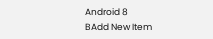Android 8
BAdd New Item